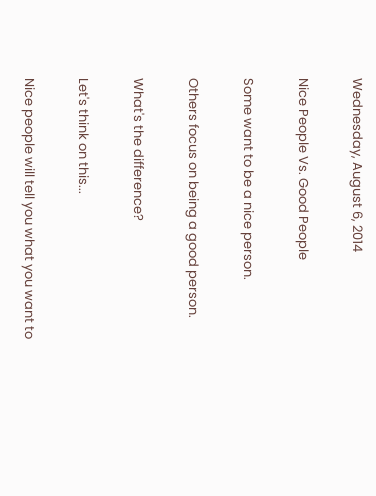Wednesday, August 6, 2014

Nice People Vs. Good People

Some want to be a nice person.

Others focus on being a good person.

What's the difference?

Let's think on this...

Nice people will tell you what you want to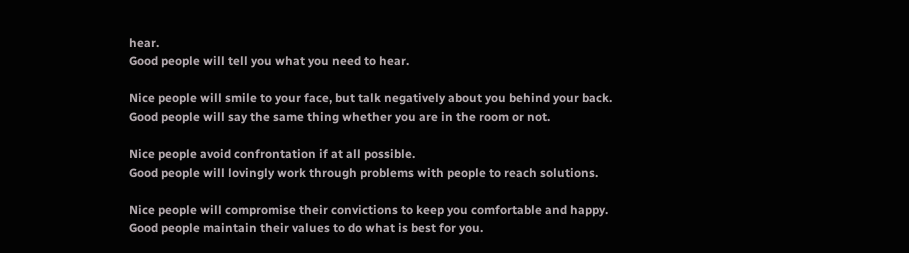hear.
Good people will tell you what you need to hear.

Nice people will smile to your face, but talk negatively about you behind your back.
Good people will say the same thing whether you are in the room or not.

Nice people avoid confrontation if at all possible.
Good people will lovingly work through problems with people to reach solutions.

Nice people will compromise their convictions to keep you comfortable and happy.
Good people maintain their values to do what is best for you.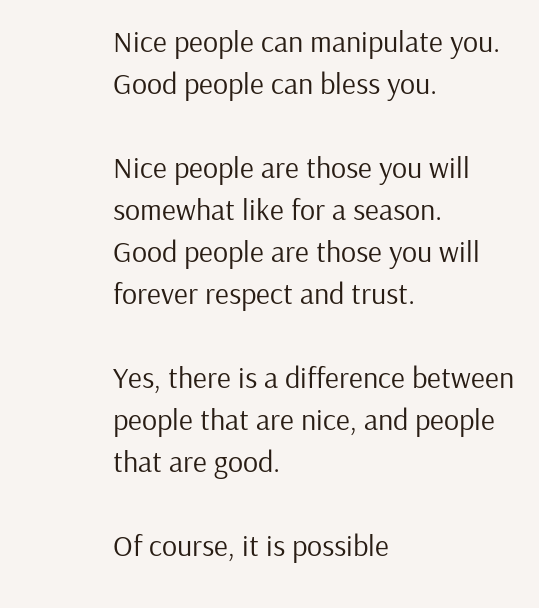Nice people can manipulate you.
Good people can bless you.

Nice people are those you will somewhat like for a season.
Good people are those you will forever respect and trust.

Yes, there is a difference between people that are nice, and people that are good.

Of course, it is possible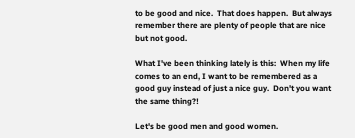to be good and nice.  That does happen.  But always remember there are plenty of people that are nice but not good.

What I've been thinking lately is this:  When my life comes to an end, I want to be remembered as a good guy instead of just a nice guy.  Don't you want the same thing?!

Let's be good men and good women.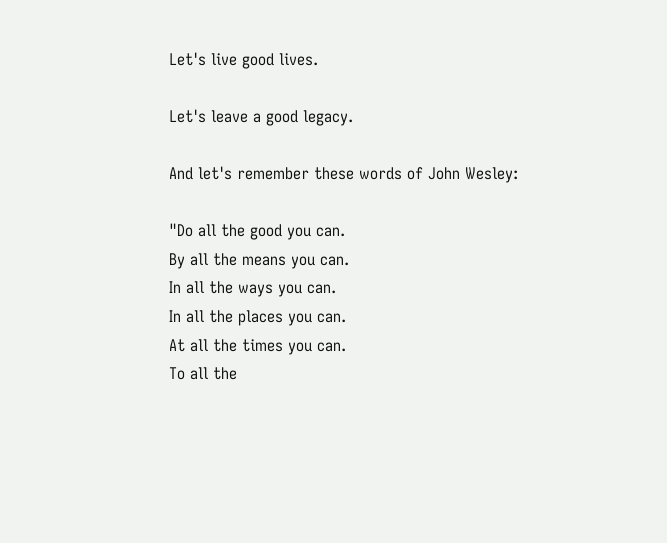Let's live good lives.

Let's leave a good legacy.

And let's remember these words of John Wesley:

"Do all the good you can.
By all the means you can.
In all the ways you can.
In all the places you can.
At all the times you can.
To all the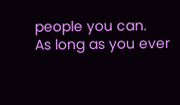people you can.
As long as you ever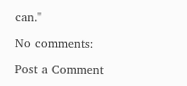can."

No comments:

Post a Comment